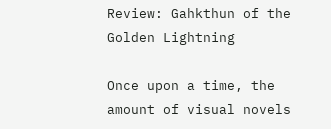Review: Gahkthun of the Golden Lightning

Once upon a time, the amount of visual novels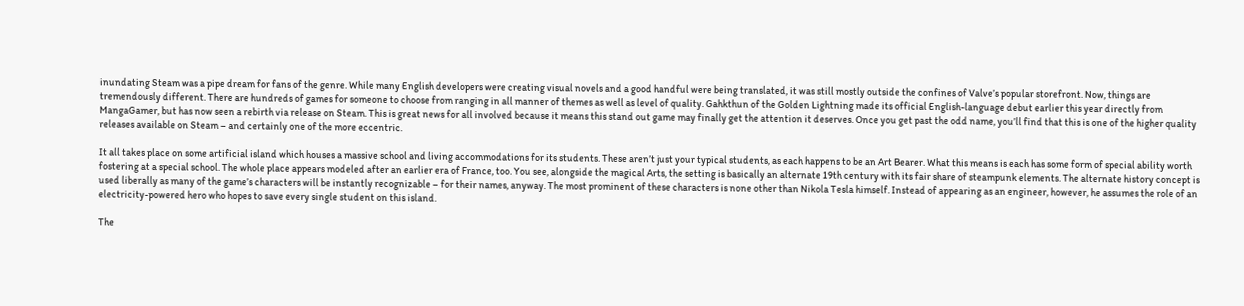inundating Steam was a pipe dream for fans of the genre. While many English developers were creating visual novels and a good handful were being translated, it was still mostly outside the confines of Valve’s popular storefront. Now, things are tremendously different. There are hundreds of games for someone to choose from ranging in all manner of themes as well as level of quality. Gahkthun of the Golden Lightning made its official English-language debut earlier this year directly from MangaGamer, but has now seen a rebirth via release on Steam. This is great news for all involved because it means this stand out game may finally get the attention it deserves. Once you get past the odd name, you’ll find that this is one of the higher quality releases available on Steam – and certainly one of the more eccentric.

It all takes place on some artificial island which houses a massive school and living accommodations for its students. These aren’t just your typical students, as each happens to be an Art Bearer. What this means is each has some form of special ability worth fostering at a special school. The whole place appears modeled after an earlier era of France, too. You see, alongside the magical Arts, the setting is basically an alternate 19th century with its fair share of steampunk elements. The alternate history concept is used liberally as many of the game’s characters will be instantly recognizable – for their names, anyway. The most prominent of these characters is none other than Nikola Tesla himself. Instead of appearing as an engineer, however, he assumes the role of an electricity-powered hero who hopes to save every single student on this island.

The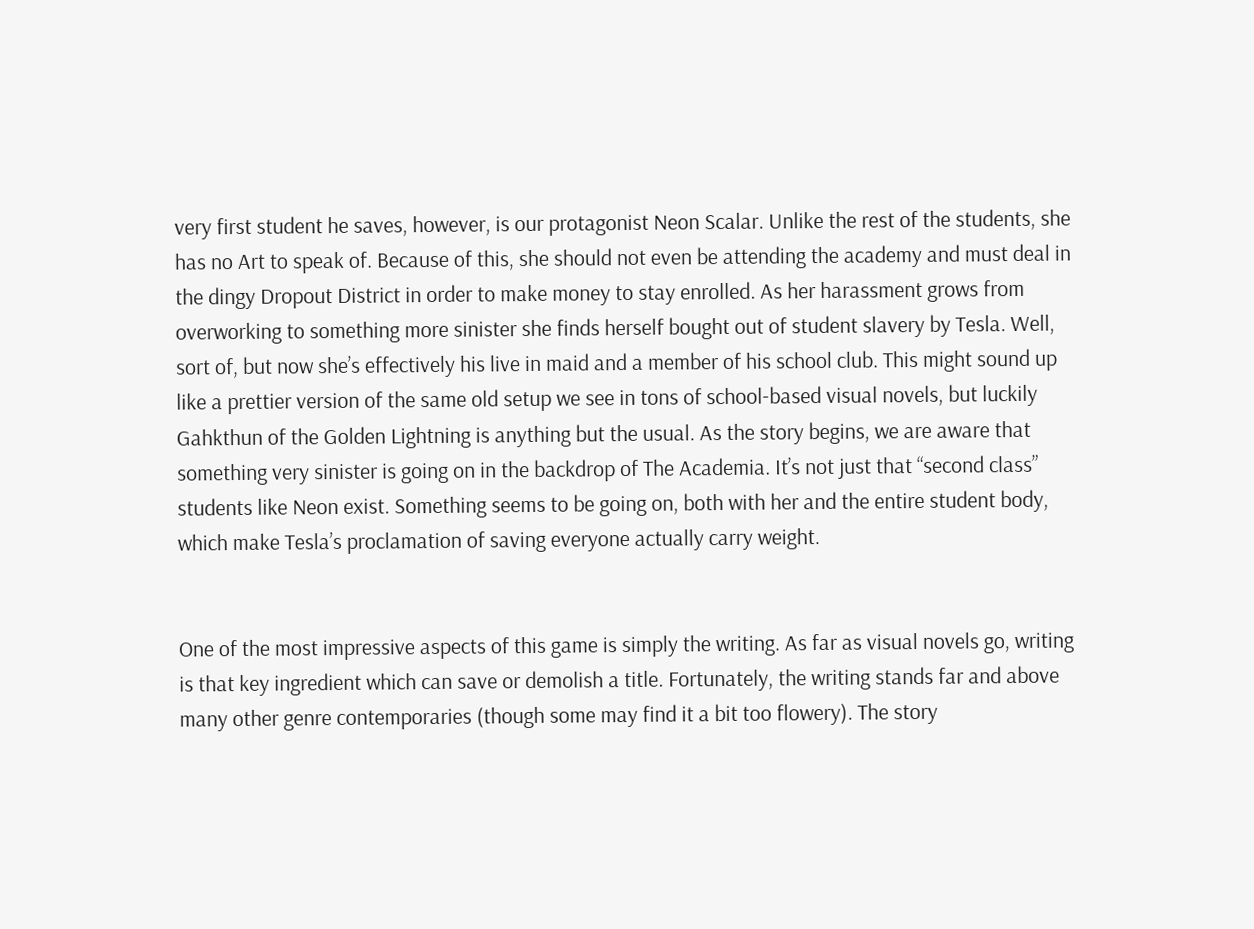very first student he saves, however, is our protagonist Neon Scalar. Unlike the rest of the students, she has no Art to speak of. Because of this, she should not even be attending the academy and must deal in the dingy Dropout District in order to make money to stay enrolled. As her harassment grows from overworking to something more sinister she finds herself bought out of student slavery by Tesla. Well, sort of, but now she’s effectively his live in maid and a member of his school club. This might sound up like a prettier version of the same old setup we see in tons of school-based visual novels, but luckily Gahkthun of the Golden Lightning is anything but the usual. As the story begins, we are aware that something very sinister is going on in the backdrop of The Academia. It’s not just that “second class” students like Neon exist. Something seems to be going on, both with her and the entire student body, which make Tesla’s proclamation of saving everyone actually carry weight.


One of the most impressive aspects of this game is simply the writing. As far as visual novels go, writing is that key ingredient which can save or demolish a title. Fortunately, the writing stands far and above many other genre contemporaries (though some may find it a bit too flowery). The story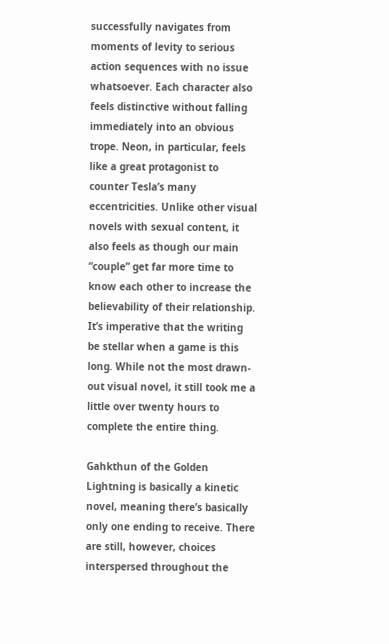successfully navigates from moments of levity to serious action sequences with no issue whatsoever. Each character also feels distinctive without falling immediately into an obvious trope. Neon, in particular, feels like a great protagonist to counter Tesla’s many eccentricities. Unlike other visual novels with sexual content, it also feels as though our main “couple” get far more time to know each other to increase the believability of their relationship. It’s imperative that the writing be stellar when a game is this long. While not the most drawn-out visual novel, it still took me a little over twenty hours to complete the entire thing.

Gahkthun of the Golden Lightning is basically a kinetic novel, meaning there’s basically only one ending to receive. There are still, however, choices interspersed throughout the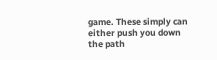game. These simply can either push you down the path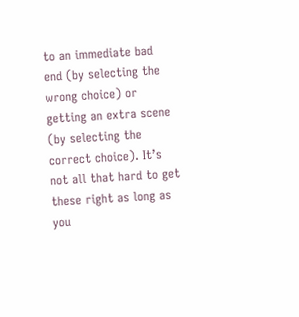to an immediate bad end (by selecting the wrong choice) or getting an extra scene (by selecting the correct choice). It’s not all that hard to get these right as long as you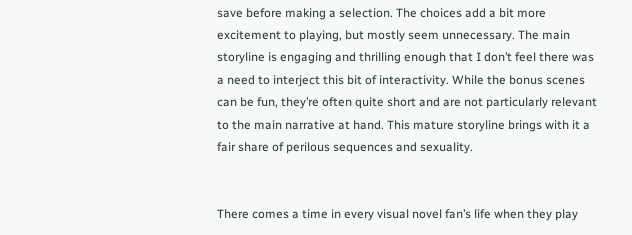save before making a selection. The choices add a bit more excitement to playing, but mostly seem unnecessary. The main storyline is engaging and thrilling enough that I don’t feel there was a need to interject this bit of interactivity. While the bonus scenes can be fun, they’re often quite short and are not particularly relevant to the main narrative at hand. This mature storyline brings with it a fair share of perilous sequences and sexuality.


There comes a time in every visual novel fan’s life when they play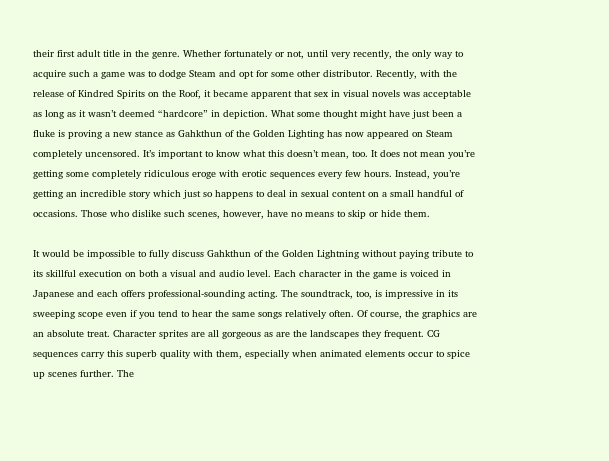their first adult title in the genre. Whether fortunately or not, until very recently, the only way to acquire such a game was to dodge Steam and opt for some other distributor. Recently, with the release of Kindred Spirits on the Roof, it became apparent that sex in visual novels was acceptable as long as it wasn’t deemed “hardcore” in depiction. What some thought might have just been a fluke is proving a new stance as Gahkthun of the Golden Lighting has now appeared on Steam completely uncensored. It’s important to know what this doesn’t mean, too. It does not mean you’re getting some completely ridiculous eroge with erotic sequences every few hours. Instead, you’re getting an incredible story which just so happens to deal in sexual content on a small handful of occasions. Those who dislike such scenes, however, have no means to skip or hide them.

It would be impossible to fully discuss Gahkthun of the Golden Lightning without paying tribute to its skillful execution on both a visual and audio level. Each character in the game is voiced in Japanese and each offers professional-sounding acting. The soundtrack, too, is impressive in its sweeping scope even if you tend to hear the same songs relatively often. Of course, the graphics are an absolute treat. Character sprites are all gorgeous as are the landscapes they frequent. CG sequences carry this superb quality with them, especially when animated elements occur to spice up scenes further. The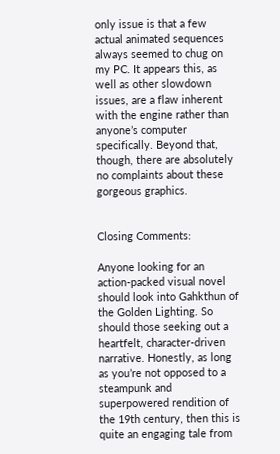only issue is that a few actual animated sequences always seemed to chug on my PC. It appears this, as well as other slowdown issues, are a flaw inherent with the engine rather than anyone’s computer specifically. Beyond that, though, there are absolutely no complaints about these gorgeous graphics.


Closing Comments:

Anyone looking for an action-packed visual novel should look into Gahkthun of the Golden Lighting. So should those seeking out a heartfelt, character-driven narrative. Honestly, as long as you’re not opposed to a steampunk and superpowered rendition of the 19th century, then this is quite an engaging tale from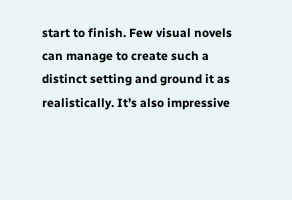start to finish. Few visual novels can manage to create such a distinct setting and ground it as realistically. It’s also impressive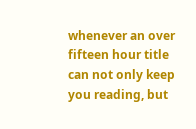whenever an over fifteen hour title can not only keep you reading, but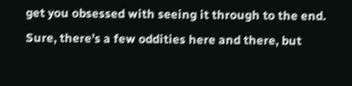get you obsessed with seeing it through to the end. Sure, there’s a few oddities here and there, but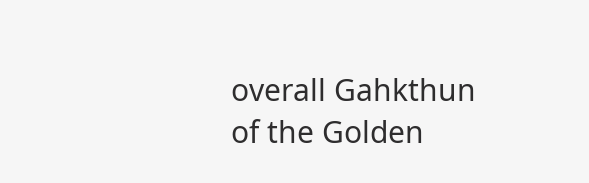overall Gahkthun of the Golden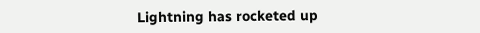Lightning has rocketed up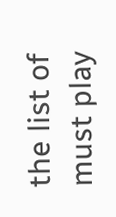the list of must play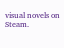visual novels on Steam.